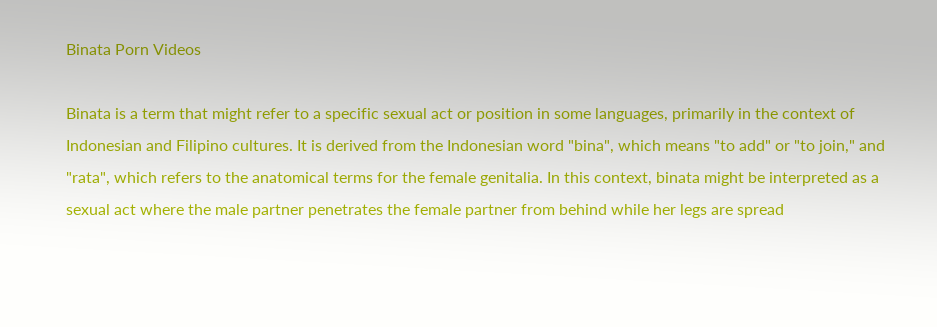Binata Porn Videos

Binata is a term that might refer to a specific sexual act or position in some languages, primarily in the context of Indonesian and Filipino cultures. It is derived from the Indonesian word "bina", which means "to add" or "to join," and "rata", which refers to the anatomical terms for the female genitalia. In this context, binata might be interpreted as a sexual act where the male partner penetrates the female partner from behind while her legs are spread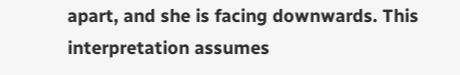apart, and she is facing downwards. This interpretation assumes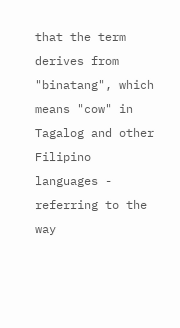that the term derives from "binatang", which means "cow" in Tagalog and other Filipino languages - referring to the way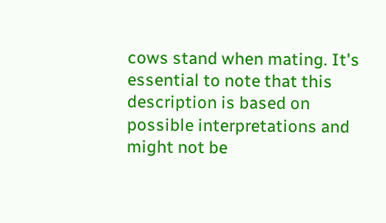cows stand when mating. It's essential to note that this description is based on possible interpretations and might not be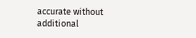accurate without additional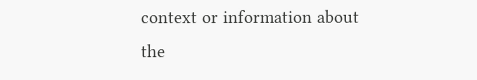context or information about the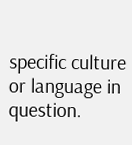specific culture or language in question.